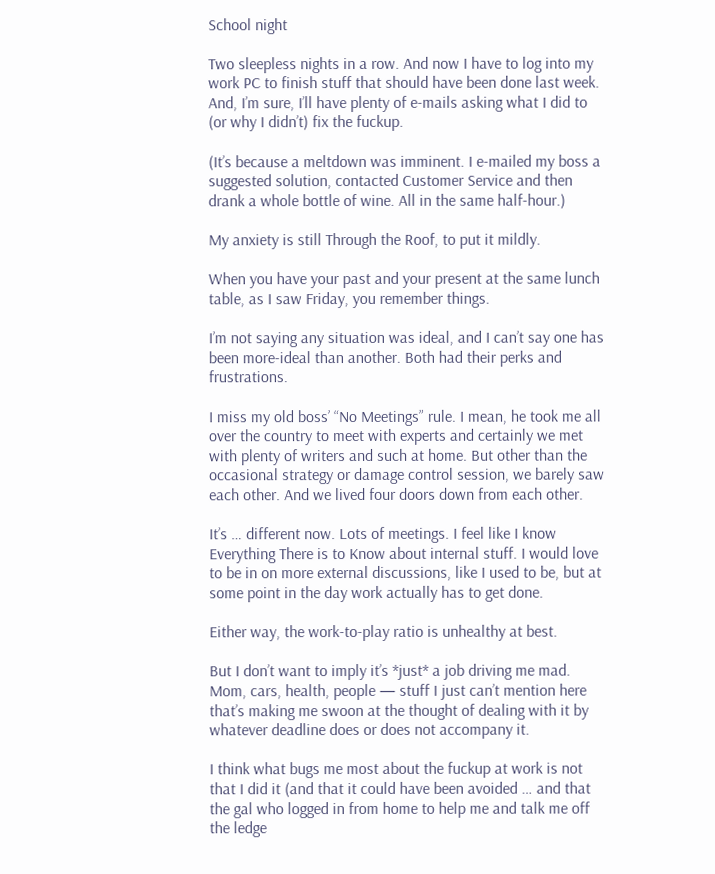School night

Two sleepless nights in a row. And now I have to log into my work PC to finish stuff that should have been done last week. And, I’m sure, I’ll have plenty of e-mails asking what I did to (or why I didn’t) fix the fuckup.

(It’s because a meltdown was imminent. I e-mailed my boss a suggested solution, contacted Customer Service and then drank a whole bottle of wine. All in the same half-hour.)

My anxiety is still Through the Roof, to put it mildly.

When you have your past and your present at the same lunch table, as I saw Friday, you remember things.

I’m not saying any situation was ideal, and I can’t say one has been more-ideal than another. Both had their perks and frustrations.

I miss my old boss’ “No Meetings” rule. I mean, he took me all over the country to meet with experts and certainly we met with plenty of writers and such at home. But other than the occasional strategy or damage control session, we barely saw each other. And we lived four doors down from each other.

It’s … different now. Lots of meetings. I feel like I know Everything There is to Know about internal stuff. I would love to be in on more external discussions, like I used to be, but at some point in the day work actually has to get done.

Either way, the work-to-play ratio is unhealthy at best.

But I don’t want to imply it’s *just* a job driving me mad. Mom, cars, health, people — stuff I just can’t mention here that’s making me swoon at the thought of dealing with it by whatever deadline does or does not accompany it.

I think what bugs me most about the fuckup at work is not that I did it (and that it could have been avoided … and that the gal who logged in from home to help me and talk me off the ledge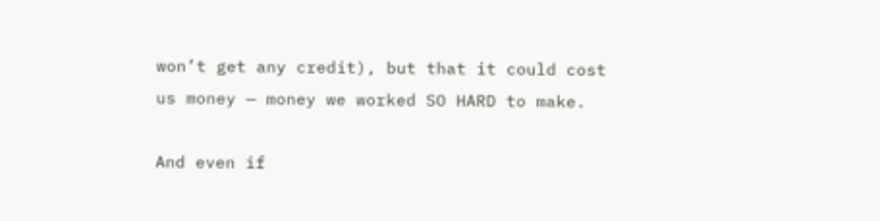won’t get any credit), but that it could cost us money — money we worked SO HARD to make.

And even if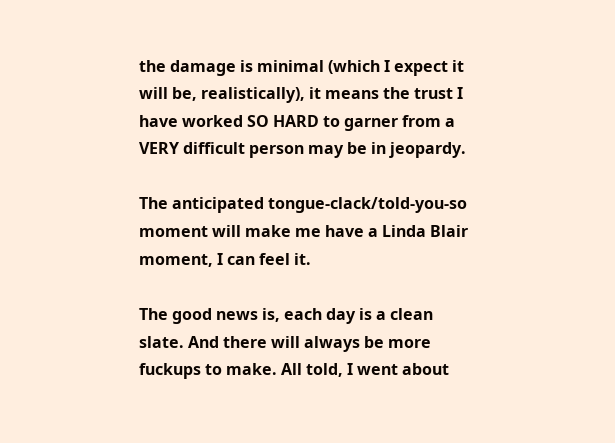the damage is minimal (which I expect it will be, realistically), it means the trust I have worked SO HARD to garner from a VERY difficult person may be in jeopardy.

The anticipated tongue-clack/told-you-so moment will make me have a Linda Blair moment, I can feel it.

The good news is, each day is a clean slate. And there will always be more fuckups to make. All told, I went about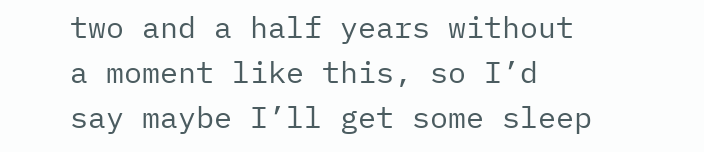two and a half years without a moment like this, so I’d say maybe I’ll get some sleep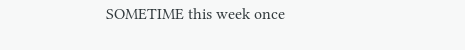SOMETIME this week once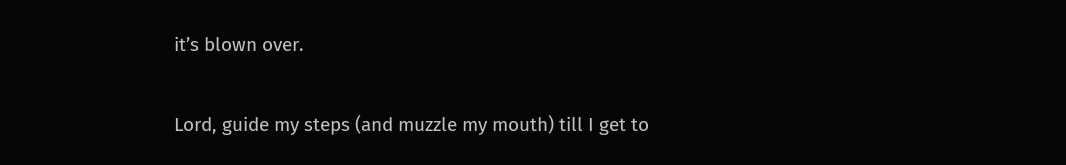it’s blown over.

Lord, guide my steps (and muzzle my mouth) till I get to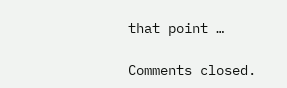that point …

Comments closed.